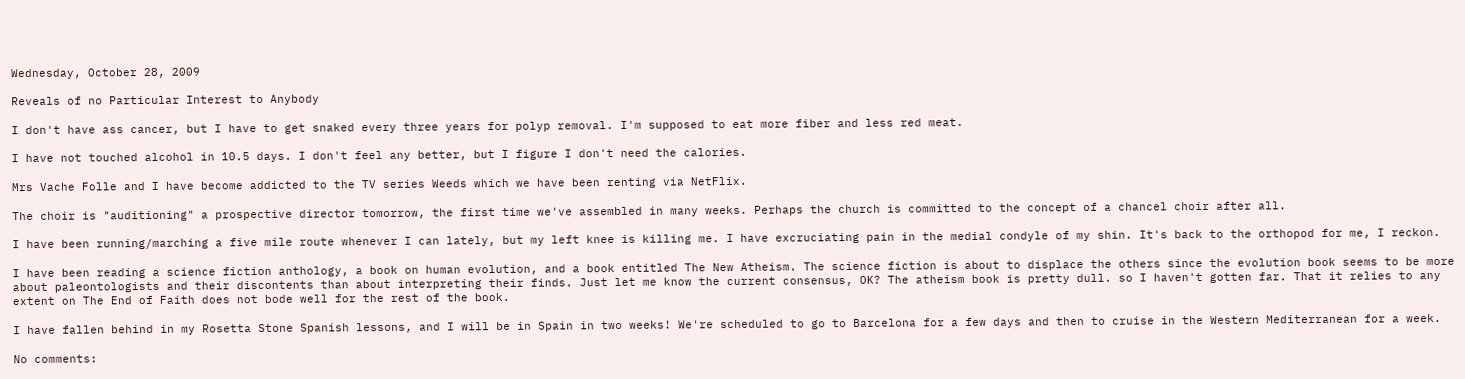Wednesday, October 28, 2009

Reveals of no Particular Interest to Anybody

I don't have ass cancer, but I have to get snaked every three years for polyp removal. I'm supposed to eat more fiber and less red meat.

I have not touched alcohol in 10.5 days. I don't feel any better, but I figure I don't need the calories.

Mrs Vache Folle and I have become addicted to the TV series Weeds which we have been renting via NetFlix.

The choir is "auditioning" a prospective director tomorrow, the first time we've assembled in many weeks. Perhaps the church is committed to the concept of a chancel choir after all.

I have been running/marching a five mile route whenever I can lately, but my left knee is killing me. I have excruciating pain in the medial condyle of my shin. It's back to the orthopod for me, I reckon.

I have been reading a science fiction anthology, a book on human evolution, and a book entitled The New Atheism. The science fiction is about to displace the others since the evolution book seems to be more about paleontologists and their discontents than about interpreting their finds. Just let me know the current consensus, OK? The atheism book is pretty dull. so I haven't gotten far. That it relies to any extent on The End of Faith does not bode well for the rest of the book.

I have fallen behind in my Rosetta Stone Spanish lessons, and I will be in Spain in two weeks! We're scheduled to go to Barcelona for a few days and then to cruise in the Western Mediterranean for a week.

No comments: